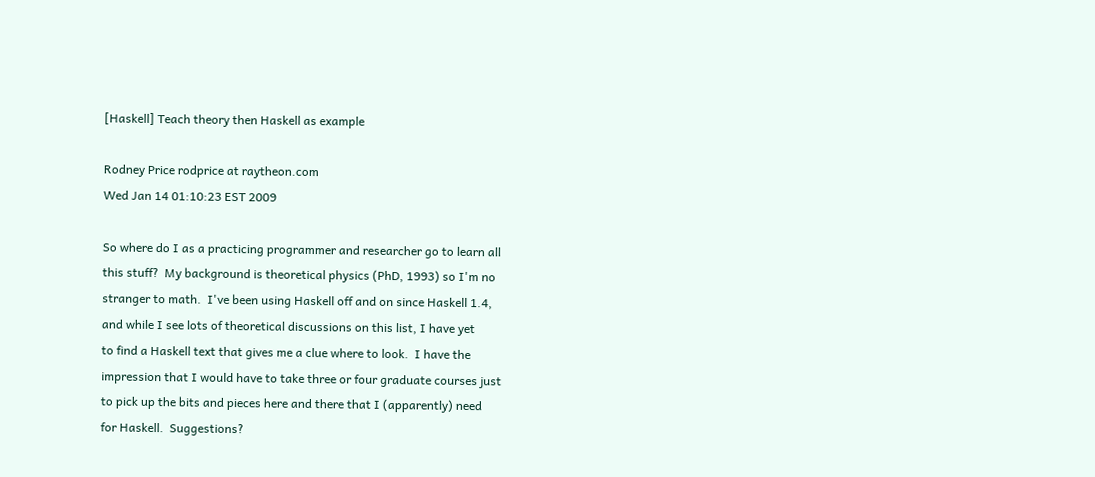[Haskell] Teach theory then Haskell as example

Rodney Price rodprice at raytheon.com
Wed Jan 14 01:10:23 EST 2009

So where do I as a practicing programmer and researcher go to learn all
this stuff?  My background is theoretical physics (PhD, 1993) so I'm no
stranger to math.  I've been using Haskell off and on since Haskell 1.4,
and while I see lots of theoretical discussions on this list, I have yet
to find a Haskell text that gives me a clue where to look.  I have the
impression that I would have to take three or four graduate courses just
to pick up the bits and pieces here and there that I (apparently) need
for Haskell.  Suggestions?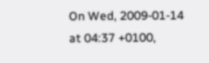On Wed, 2009-01-14 at 04:37 +0100,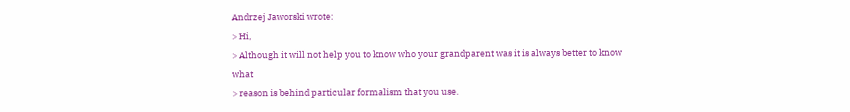Andrzej Jaworski wrote:
> Hi,
> Although it will not help you to know who your grandparent was it is always better to know what
> reason is behind particular formalism that you use.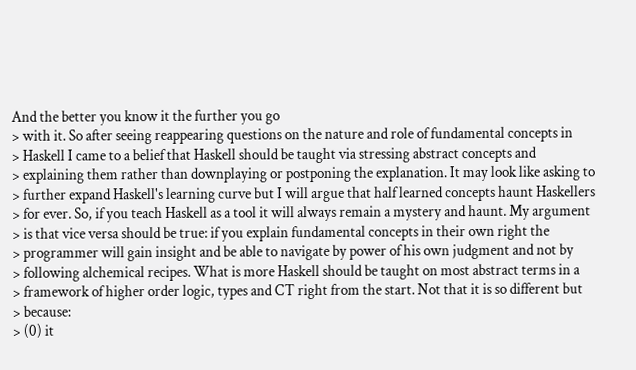And the better you know it the further you go
> with it. So after seeing reappearing questions on the nature and role of fundamental concepts in
> Haskell I came to a belief that Haskell should be taught via stressing abstract concepts and
> explaining them rather than downplaying or postponing the explanation. It may look like asking to
> further expand Haskell's learning curve but I will argue that half learned concepts haunt Haskellers
> for ever. So, if you teach Haskell as a tool it will always remain a mystery and haunt. My argument
> is that vice versa should be true: if you explain fundamental concepts in their own right the
> programmer will gain insight and be able to navigate by power of his own judgment and not by
> following alchemical recipes. What is more Haskell should be taught on most abstract terms in a
> framework of higher order logic, types and CT right from the start. Not that it is so different but
> because:
> (0) it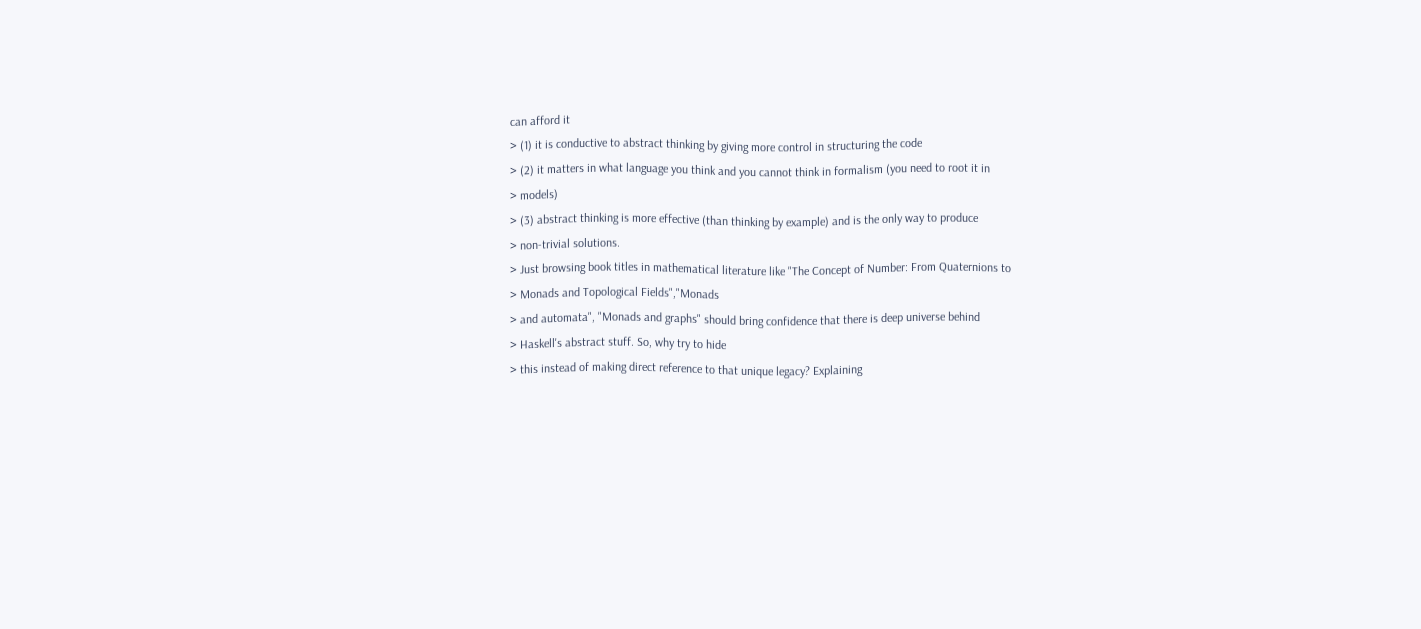can afford it
> (1) it is conductive to abstract thinking by giving more control in structuring the code
> (2) it matters in what language you think and you cannot think in formalism (you need to root it in
> models)
> (3) abstract thinking is more effective (than thinking by example) and is the only way to produce
> non-trivial solutions.
> Just browsing book titles in mathematical literature like "The Concept of Number: From Quaternions to
> Monads and Topological Fields","Monads
> and automata", "Monads and graphs" should bring confidence that there is deep universe behind
> Haskell's abstract stuff. So, why try to hide
> this instead of making direct reference to that unique legacy? Explaining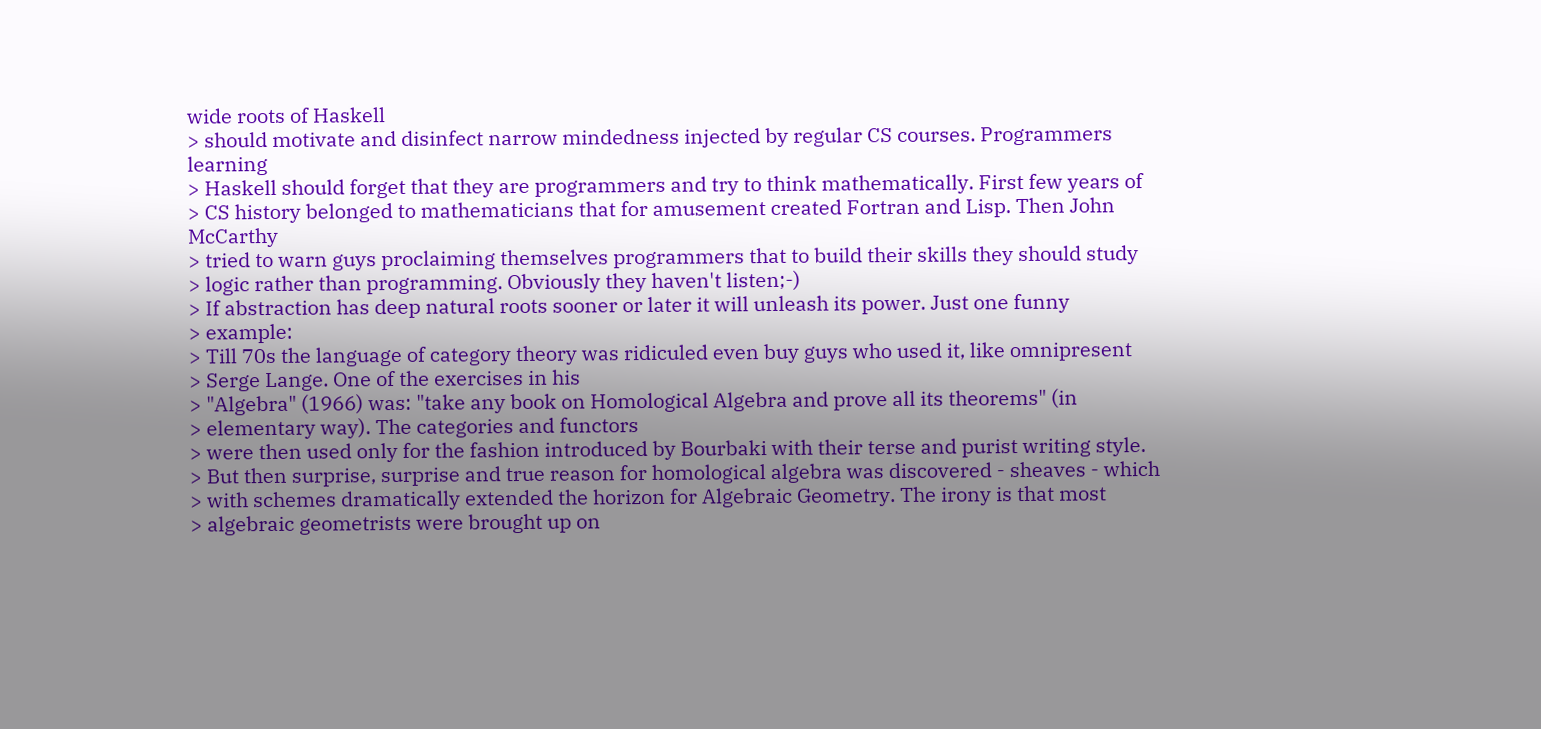wide roots of Haskell
> should motivate and disinfect narrow mindedness injected by regular CS courses. Programmers learning
> Haskell should forget that they are programmers and try to think mathematically. First few years of
> CS history belonged to mathematicians that for amusement created Fortran and Lisp. Then John McCarthy
> tried to warn guys proclaiming themselves programmers that to build their skills they should study
> logic rather than programming. Obviously they haven't listen;-)
> If abstraction has deep natural roots sooner or later it will unleash its power. Just one funny
> example:
> Till 70s the language of category theory was ridiculed even buy guys who used it, like omnipresent
> Serge Lange. One of the exercises in his
> "Algebra" (1966) was: "take any book on Homological Algebra and prove all its theorems" (in
> elementary way). The categories and functors
> were then used only for the fashion introduced by Bourbaki with their terse and purist writing style.
> But then surprise, surprise and true reason for homological algebra was discovered - sheaves - which
> with schemes dramatically extended the horizon for Algebraic Geometry. The irony is that most
> algebraic geometrists were brought up on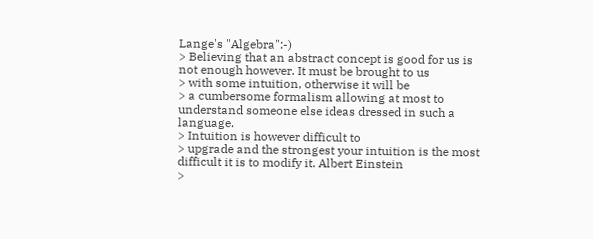Lange's "Algebra":-)
> Believing that an abstract concept is good for us is not enough however. It must be brought to us
> with some intuition, otherwise it will be
> a cumbersome formalism allowing at most to understand someone else ideas dressed in such a language.
> Intuition is however difficult to
> upgrade and the strongest your intuition is the most difficult it is to modify it. Albert Einstein
>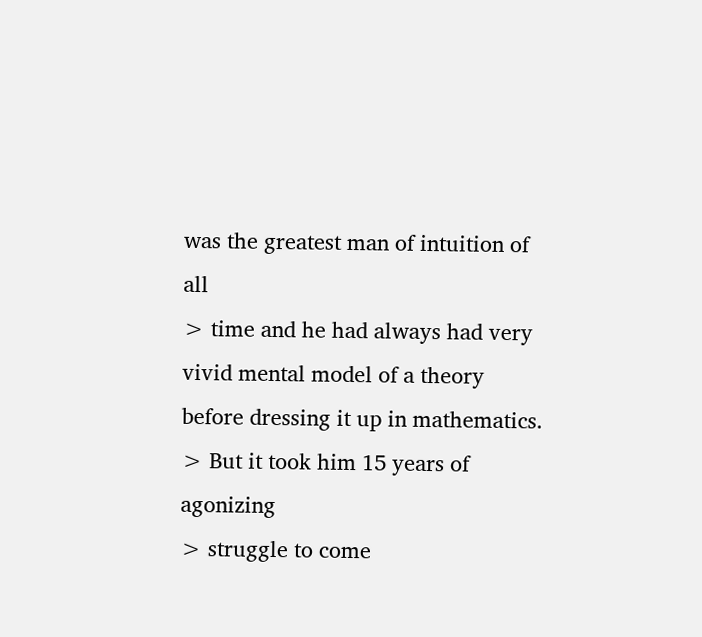was the greatest man of intuition of all
> time and he had always had very vivid mental model of a theory before dressing it up in mathematics.
> But it took him 15 years of agonizing
> struggle to come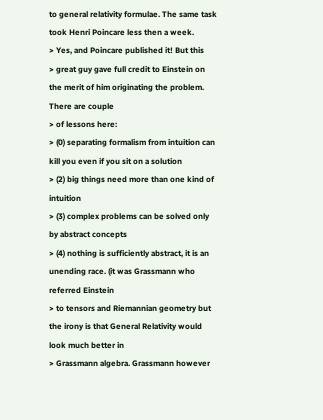to general relativity formulae. The same task took Henri Poincare less then a week.
> Yes, and Poincare published it! But this
> great guy gave full credit to Einstein on the merit of him originating the problem. There are couple
> of lessons here:
> (0) separating formalism from intuition can kill you even if you sit on a solution
> (2) big things need more than one kind of intuition
> (3) complex problems can be solved only by abstract concepts
> (4) nothing is sufficiently abstract, it is an unending race. (it was Grassmann who referred Einstein
> to tensors and Riemannian geometry but the irony is that General Relativity would look much better in
> Grassmann algebra. Grassmann however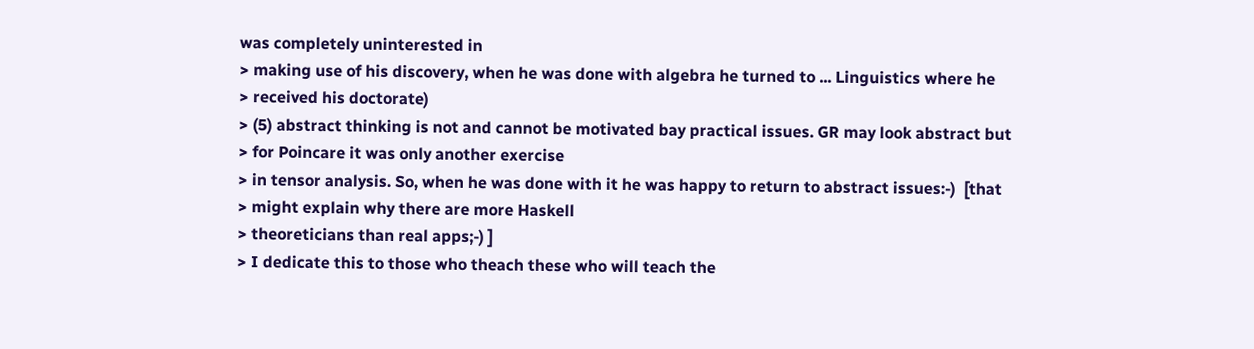was completely uninterested in
> making use of his discovery, when he was done with algebra he turned to ... Linguistics where he
> received his doctorate)
> (5) abstract thinking is not and cannot be motivated bay practical issues. GR may look abstract but
> for Poincare it was only another exercise
> in tensor analysis. So, when he was done with it he was happy to return to abstract issues:-)  [that
> might explain why there are more Haskell
> theoreticians than real apps;-) ]
> I dedicate this to those who theach these who will teach the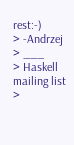rest:-)
> -Andrzej
> ___
> Haskell mailing list
>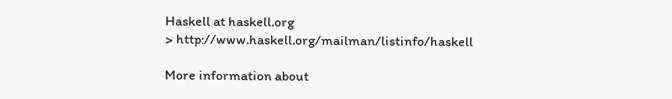Haskell at haskell.org
> http://www.haskell.org/mailman/listinfo/haskell

More information about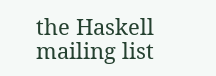the Haskell mailing list